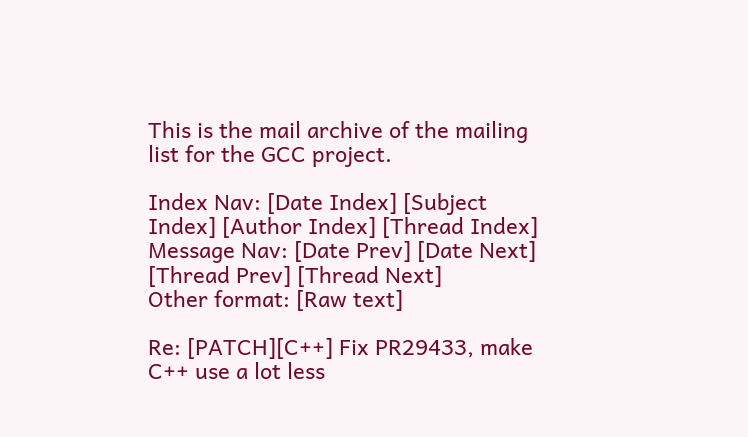This is the mail archive of the mailing list for the GCC project.

Index Nav: [Date Index] [Subject Index] [Author Index] [Thread Index]
Message Nav: [Date Prev] [Date Next] [Thread Prev] [Thread Next]
Other format: [Raw text]

Re: [PATCH][C++] Fix PR29433, make C++ use a lot less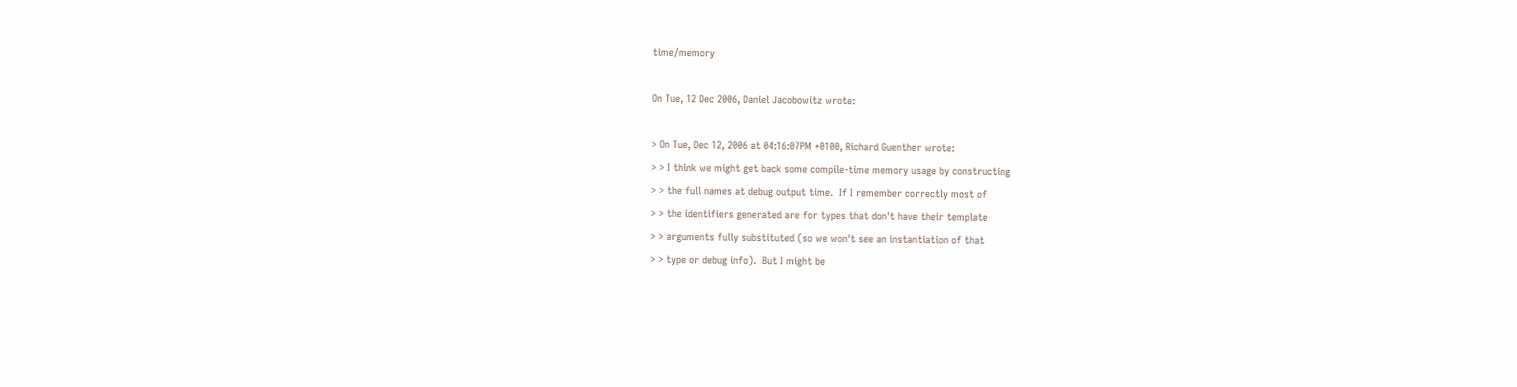time/memory

On Tue, 12 Dec 2006, Daniel Jacobowitz wrote:

> On Tue, Dec 12, 2006 at 04:16:07PM +0100, Richard Guenther wrote:
> > I think we might get back some compile-time memory usage by constructing
> > the full names at debug output time.  If I remember correctly most of
> > the identifiers generated are for types that don't have their template
> > arguments fully substituted (so we won't see an instantiation of that
> > type or debug info).  But I might be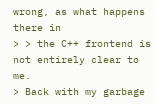wrong, as what happens there in
> > the C++ frontend is not entirely clear to me.
> Back with my garbage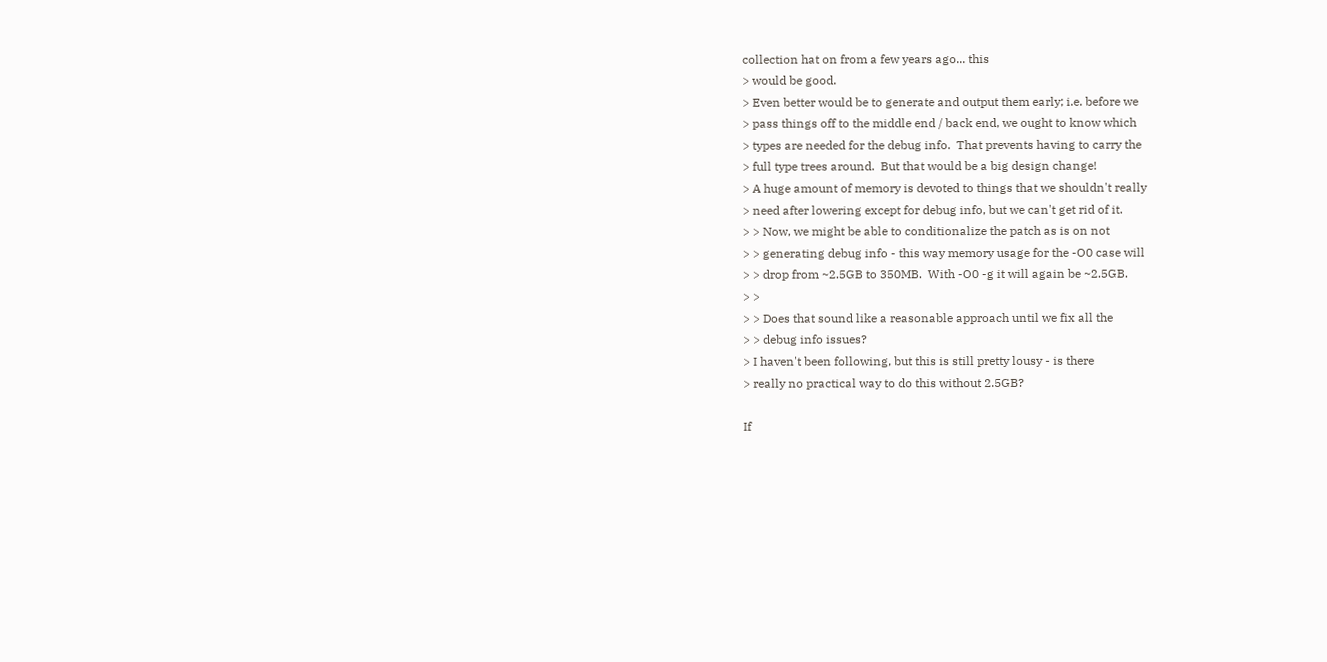collection hat on from a few years ago... this
> would be good.
> Even better would be to generate and output them early; i.e. before we
> pass things off to the middle end / back end, we ought to know which
> types are needed for the debug info.  That prevents having to carry the
> full type trees around.  But that would be a big design change!
> A huge amount of memory is devoted to things that we shouldn't really
> need after lowering except for debug info, but we can't get rid of it.
> > Now, we might be able to conditionalize the patch as is on not
> > generating debug info - this way memory usage for the -O0 case will
> > drop from ~2.5GB to 350MB.  With -O0 -g it will again be ~2.5GB.
> >
> > Does that sound like a reasonable approach until we fix all the
> > debug info issues?
> I haven't been following, but this is still pretty lousy - is there
> really no practical way to do this without 2.5GB?

If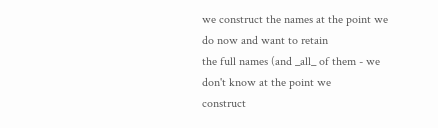we construct the names at the point we do now and want to retain
the full names (and _all_ of them - we don't know at the point we
construct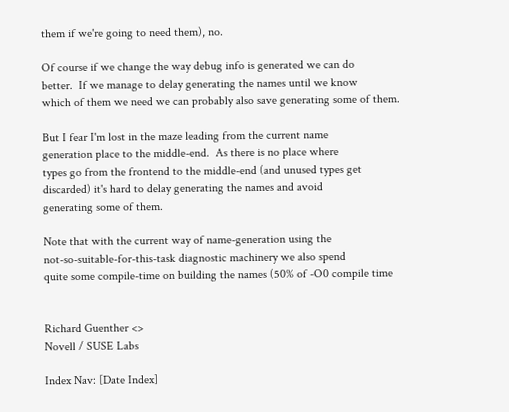them if we're going to need them), no.

Of course if we change the way debug info is generated we can do
better.  If we manage to delay generating the names until we know
which of them we need we can probably also save generating some of them.

But I fear I'm lost in the maze leading from the current name
generation place to the middle-end.  As there is no place where
types go from the frontend to the middle-end (and unused types get
discarded) it's hard to delay generating the names and avoid
generating some of them.

Note that with the current way of name-generation using the
not-so-suitable-for-this-task diagnostic machinery we also spend
quite some compile-time on building the names (50% of -O0 compile time


Richard Guenther <>
Novell / SUSE Labs

Index Nav: [Date Index]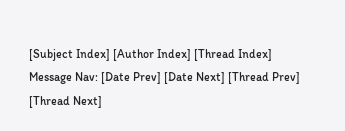[Subject Index] [Author Index] [Thread Index]
Message Nav: [Date Prev] [Date Next] [Thread Prev] [Thread Next]